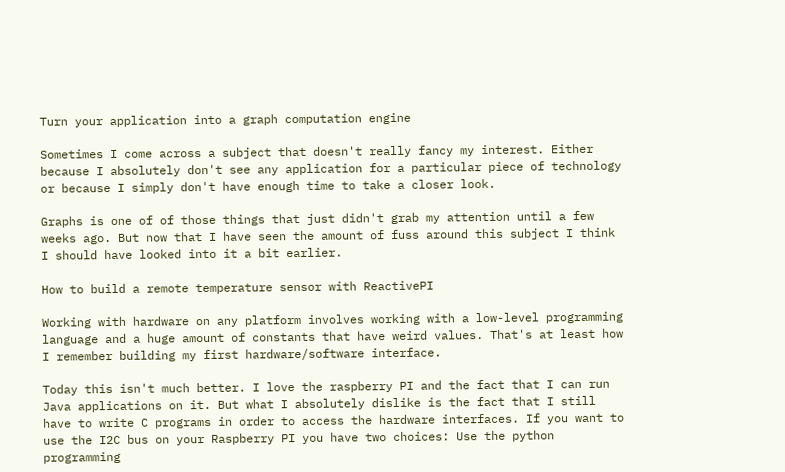Turn your application into a graph computation engine

Sometimes I come across a subject that doesn't really fancy my interest. Either because I absolutely don't see any application for a particular piece of technology or because I simply don't have enough time to take a closer look.

Graphs is one of of those things that just didn't grab my attention until a few weeks ago. But now that I have seen the amount of fuss around this subject I think I should have looked into it a bit earlier.

How to build a remote temperature sensor with ReactivePI

Working with hardware on any platform involves working with a low-level programming language and a huge amount of constants that have weird values. That's at least how I remember building my first hardware/software interface.

Today this isn't much better. I love the raspberry PI and the fact that I can run Java applications on it. But what I absolutely dislike is the fact that I still have to write C programs in order to access the hardware interfaces. If you want to use the I2C bus on your Raspberry PI you have two choices: Use the python programming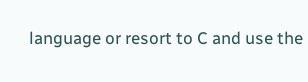language or resort to C and use the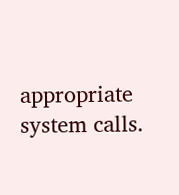appropriate system calls.